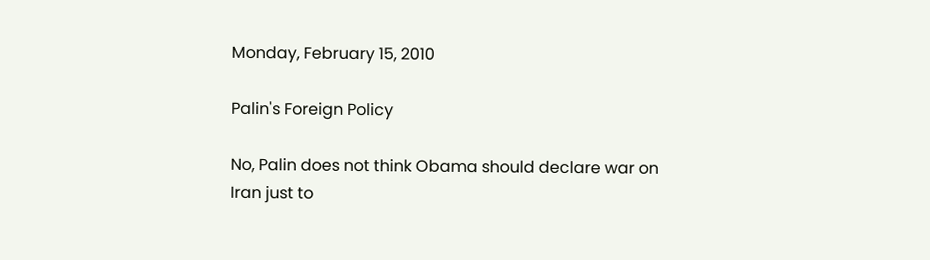Monday, February 15, 2010

Palin's Foreign Policy

No, Palin does not think Obama should declare war on Iran just to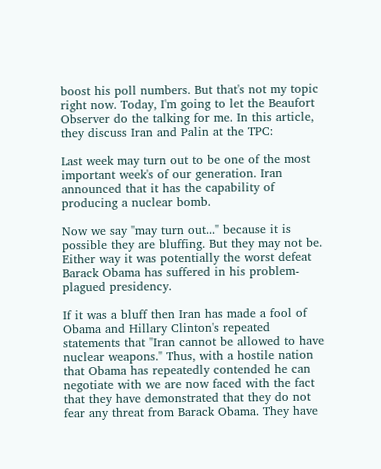boost his poll numbers. But that's not my topic right now. Today, I'm going to let the Beaufort Observer do the talking for me. In this article, they discuss Iran and Palin at the TPC:

Last week may turn out to be one of the most important week's of our generation. Iran announced that it has the capability of producing a nuclear bomb.

Now we say "may turn out..." because it is possible they are bluffing. But they may not be. Either way it was potentially the worst defeat Barack Obama has suffered in his problem-plagued presidency.

If it was a bluff then Iran has made a fool of Obama and Hillary Clinton's repeated statements that "Iran cannot be allowed to have nuclear weapons." Thus, with a hostile nation that Obama has repeatedly contended he can negotiate with we are now faced with the fact that they have demonstrated that they do not fear any threat from Barack Obama. They have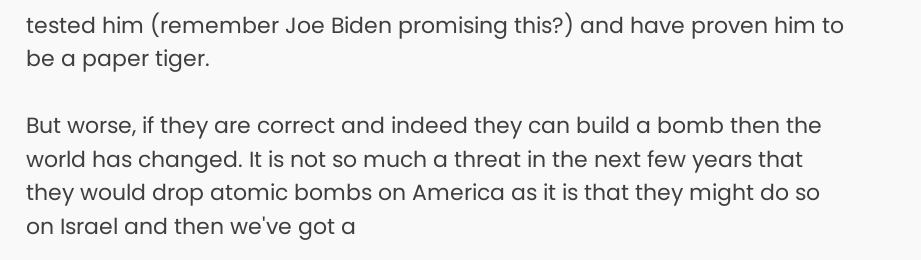tested him (remember Joe Biden promising this?) and have proven him to be a paper tiger.

But worse, if they are correct and indeed they can build a bomb then the world has changed. It is not so much a threat in the next few years that they would drop atomic bombs on America as it is that they might do so on Israel and then we've got a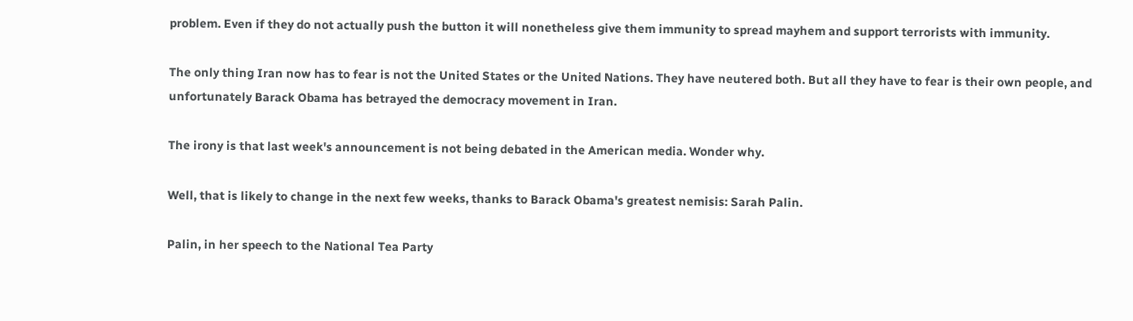problem. Even if they do not actually push the button it will nonetheless give them immunity to spread mayhem and support terrorists with immunity.

The only thing Iran now has to fear is not the United States or the United Nations. They have neutered both. But all they have to fear is their own people, and unfortunately Barack Obama has betrayed the democracy movement in Iran.

The irony is that last week's announcement is not being debated in the American media. Wonder why.

Well, that is likely to change in the next few weeks, thanks to Barack Obama's greatest nemisis: Sarah Palin.

Palin, in her speech to the National Tea Party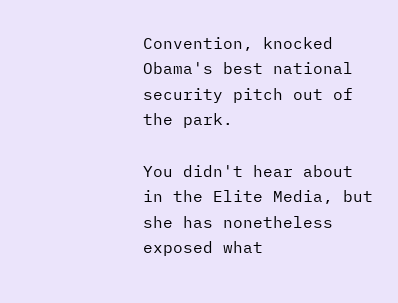Convention, knocked Obama's best national security pitch out of the park.

You didn't hear about in the Elite Media, but she has nonetheless exposed what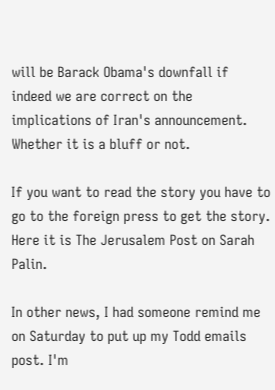will be Barack Obama's downfall if indeed we are correct on the implications of Iran's announcement. Whether it is a bluff or not.

If you want to read the story you have to go to the foreign press to get the story. Here it is The Jerusalem Post on Sarah Palin.

In other news, I had someone remind me on Saturday to put up my Todd emails post. I'm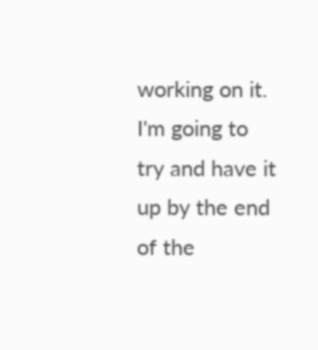working on it. I'm going to try and have it up by the end of the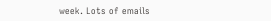week. Lots of emails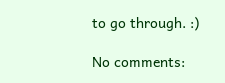to go through. :)

No comments: